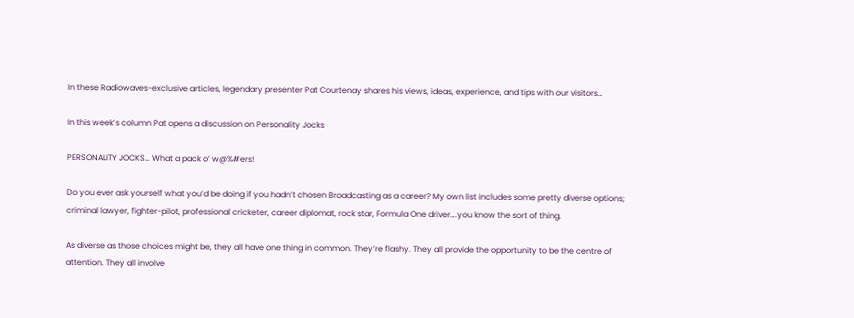In these Radiowaves-exclusive articles, legendary presenter Pat Courtenay shares his views, ideas, experience, and tips with our visitors…

In this week’s column Pat opens a discussion on Personality Jocks

PERSONALITY JOCKS… What a pack o’ w@%#ers!

Do you ever ask yourself what you’d be doing if you hadn’t chosen Broadcasting as a career? My own list includes some pretty diverse options; criminal lawyer, fighter-pilot, professional cricketer, career diplomat, rock star, Formula One driver….you know the sort of thing.

As diverse as those choices might be, they all have one thing in common. They’re flashy. They all provide the opportunity to be the centre of attention. They all involve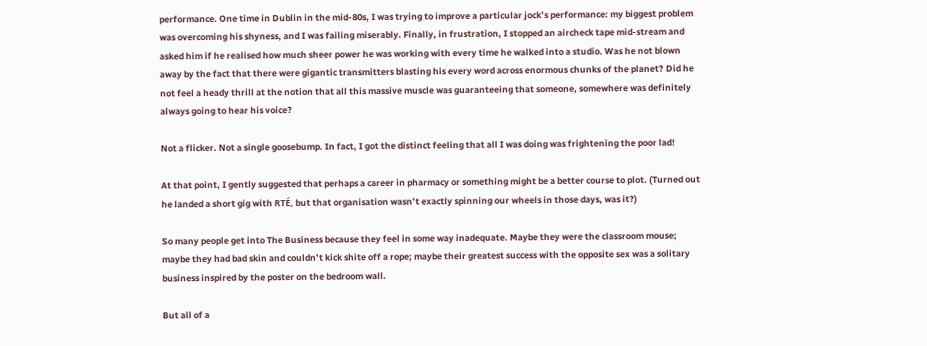performance. One time in Dublin in the mid-80s, I was trying to improve a particular jock’s performance: my biggest problem was overcoming his shyness, and I was failing miserably. Finally, in frustration, I stopped an aircheck tape mid-stream and asked him if he realised how much sheer power he was working with every time he walked into a studio. Was he not blown away by the fact that there were gigantic transmitters blasting his every word across enormous chunks of the planet? Did he not feel a heady thrill at the notion that all this massive muscle was guaranteeing that someone, somewhere was definitely always going to hear his voice?

Not a flicker. Not a single goosebump. In fact, I got the distinct feeling that all I was doing was frightening the poor lad!

At that point, I gently suggested that perhaps a career in pharmacy or something might be a better course to plot. (Turned out he landed a short gig with RTÉ, but that organisation wasn’t exactly spinning our wheels in those days, was it?)

So many people get into The Business because they feel in some way inadequate. Maybe they were the classroom mouse; maybe they had bad skin and couldn’t kick shite off a rope; maybe their greatest success with the opposite sex was a solitary business inspired by the poster on the bedroom wall.

But all of a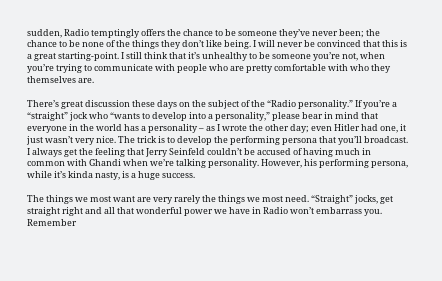sudden, Radio temptingly offers the chance to be someone they’ve never been; the chance to be none of the things they don’t like being. I will never be convinced that this is a great starting-point. I still think that it’s unhealthy to be someone you’re not, when you’re trying to communicate with people who are pretty comfortable with who they themselves are.

There’s great discussion these days on the subject of the “Radio personality.” If you’re a “straight” jock who “wants to develop into a personality,” please bear in mind that everyone in the world has a personality – as I wrote the other day; even Hitler had one, it just wasn’t very nice. The trick is to develop the performing persona that you’ll broadcast. I always get the feeling that Jerry Seinfeld couldn’t be accused of having much in common with Ghandi when we’re talking personality. However, his performing persona, while it’s kinda nasty, is a huge success.

The things we most want are very rarely the things we most need. “Straight” jocks, get straight right and all that wonderful power we have in Radio won’t embarrass you. Remember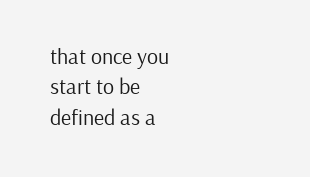that once you start to be defined as a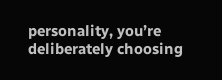personality, you’re deliberately choosing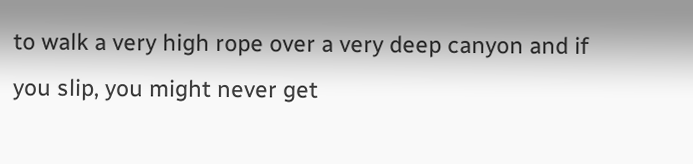to walk a very high rope over a very deep canyon and if you slip, you might never get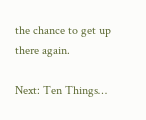the chance to get up there again.

Next: Ten Things…